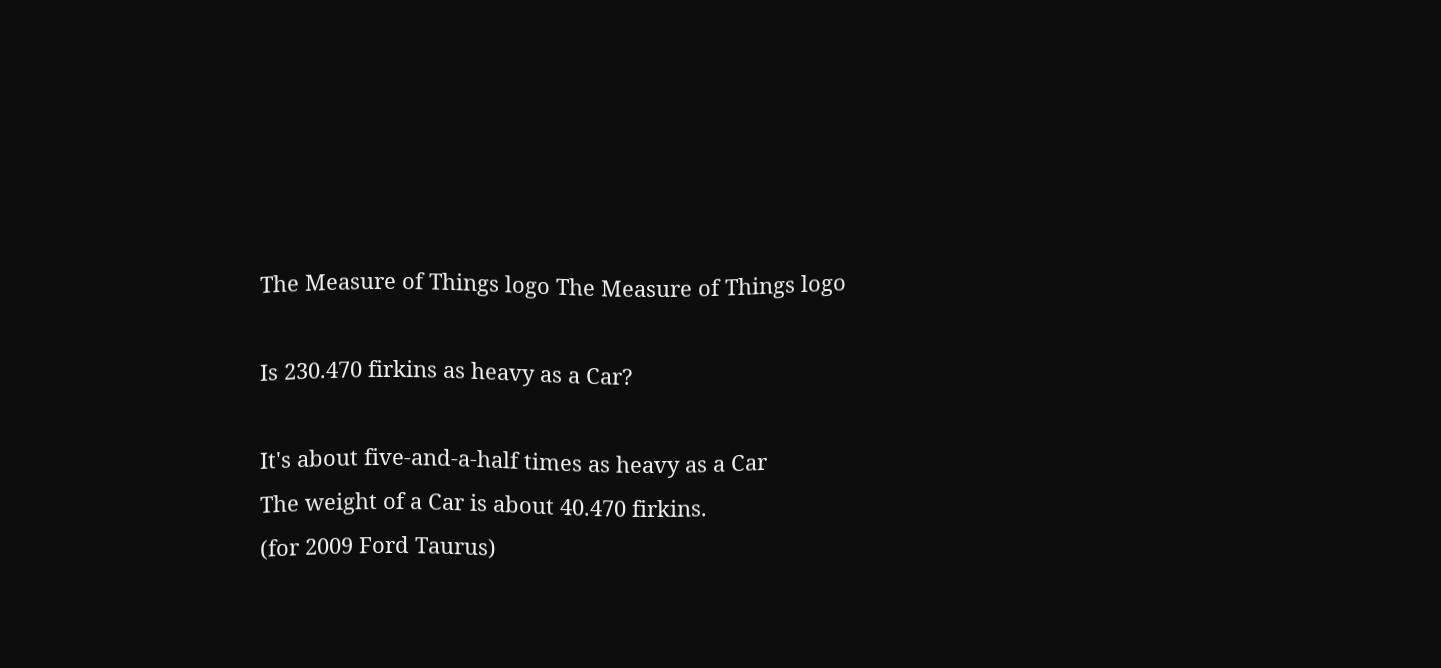The Measure of Things logo The Measure of Things logo

Is 230.470 firkins as heavy as a Car?

It's about five-and-a-half times as heavy as a Car
The weight of a Car is about 40.470 firkins.
(for 2009 Ford Taurus)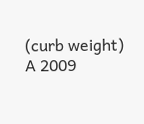(curb weight)
A 2009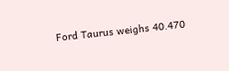Ford Taurus weighs 40.470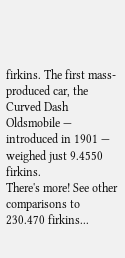firkins. The first mass-produced car, the Curved Dash Oldsmobile — introduced in 1901 — weighed just 9.4550 firkins.
There's more! See other comparisons to 230.470 firkins...